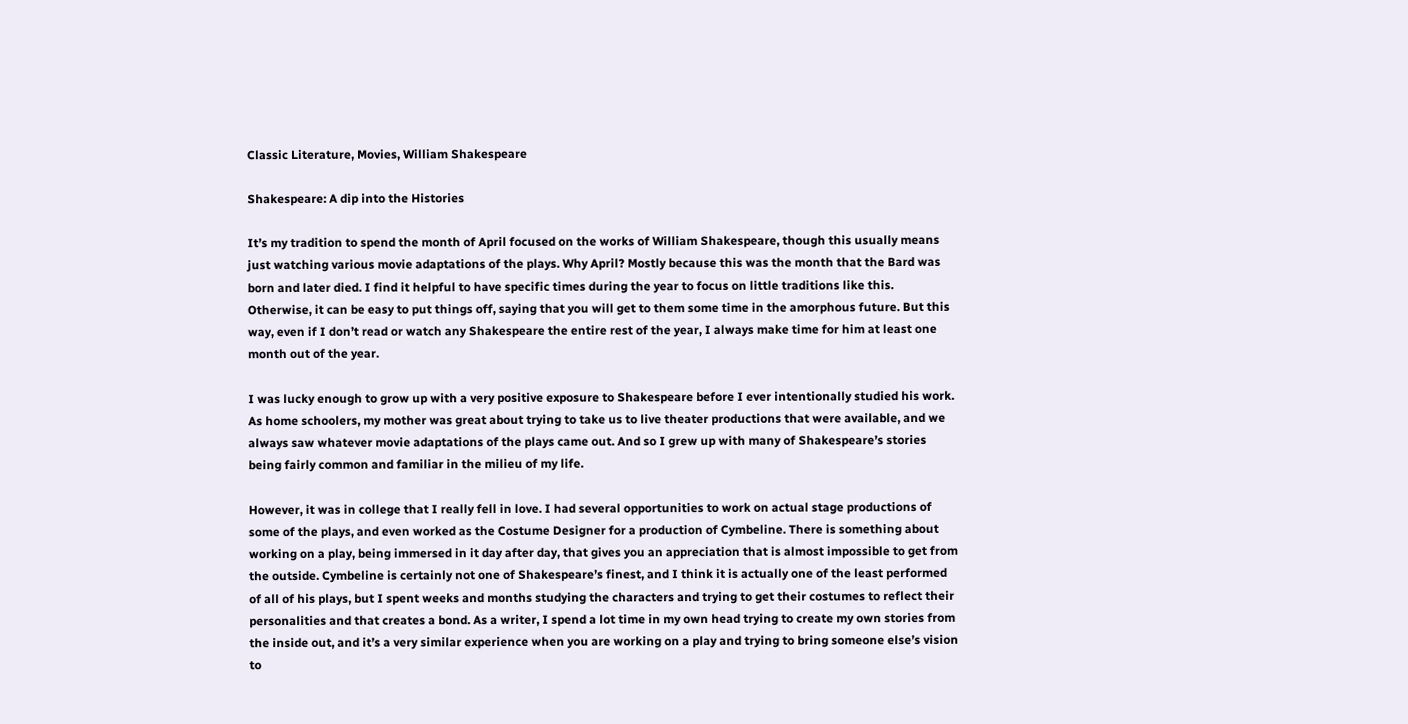Classic Literature, Movies, William Shakespeare

Shakespeare: A dip into the Histories

It’s my tradition to spend the month of April focused on the works of William Shakespeare, though this usually means just watching various movie adaptations of the plays. Why April? Mostly because this was the month that the Bard was born and later died. I find it helpful to have specific times during the year to focus on little traditions like this. Otherwise, it can be easy to put things off, saying that you will get to them some time in the amorphous future. But this way, even if I don’t read or watch any Shakespeare the entire rest of the year, I always make time for him at least one month out of the year.

I was lucky enough to grow up with a very positive exposure to Shakespeare before I ever intentionally studied his work. As home schoolers, my mother was great about trying to take us to live theater productions that were available, and we always saw whatever movie adaptations of the plays came out. And so I grew up with many of Shakespeare’s stories being fairly common and familiar in the milieu of my life.

However, it was in college that I really fell in love. I had several opportunities to work on actual stage productions of some of the plays, and even worked as the Costume Designer for a production of Cymbeline. There is something about working on a play, being immersed in it day after day, that gives you an appreciation that is almost impossible to get from the outside. Cymbeline is certainly not one of Shakespeare’s finest, and I think it is actually one of the least performed of all of his plays, but I spent weeks and months studying the characters and trying to get their costumes to reflect their personalities and that creates a bond. As a writer, I spend a lot time in my own head trying to create my own stories from the inside out, and it’s a very similar experience when you are working on a play and trying to bring someone else’s vision to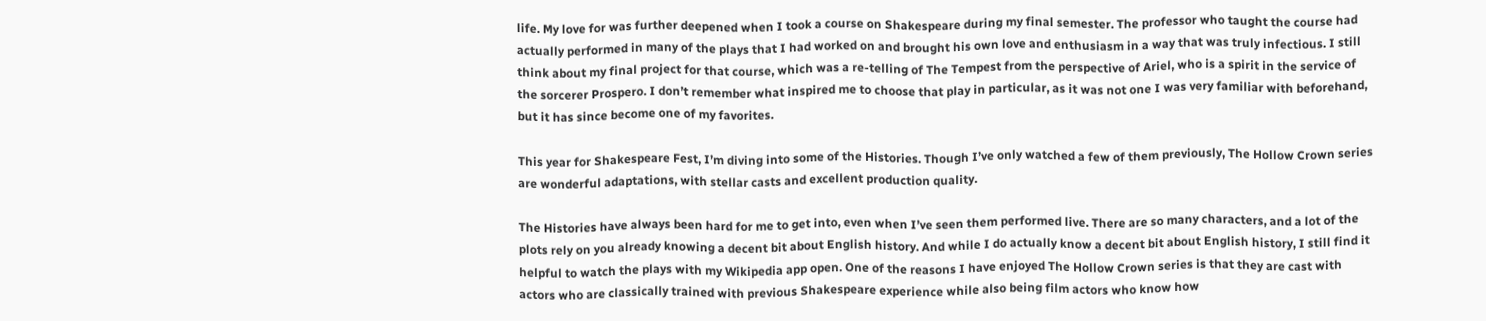life. My love for was further deepened when I took a course on Shakespeare during my final semester. The professor who taught the course had actually performed in many of the plays that I had worked on and brought his own love and enthusiasm in a way that was truly infectious. I still think about my final project for that course, which was a re-telling of The Tempest from the perspective of Ariel, who is a spirit in the service of the sorcerer Prospero. I don’t remember what inspired me to choose that play in particular, as it was not one I was very familiar with beforehand, but it has since become one of my favorites.

This year for Shakespeare Fest, I’m diving into some of the Histories. Though I’ve only watched a few of them previously, The Hollow Crown series are wonderful adaptations, with stellar casts and excellent production quality.

The Histories have always been hard for me to get into, even when I’ve seen them performed live. There are so many characters, and a lot of the plots rely on you already knowing a decent bit about English history. And while I do actually know a decent bit about English history, I still find it helpful to watch the plays with my Wikipedia app open. One of the reasons I have enjoyed The Hollow Crown series is that they are cast with actors who are classically trained with previous Shakespeare experience while also being film actors who know how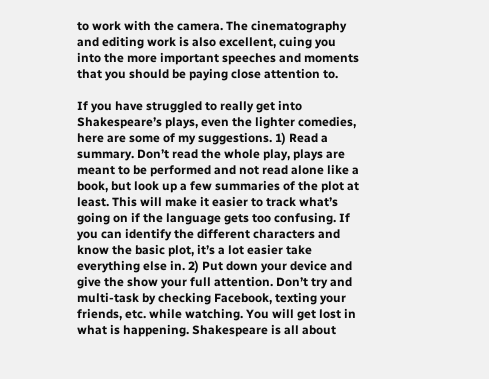to work with the camera. The cinematography and editing work is also excellent, cuing you into the more important speeches and moments that you should be paying close attention to.

If you have struggled to really get into Shakespeare’s plays, even the lighter comedies, here are some of my suggestions. 1) Read a summary. Don’t read the whole play, plays are meant to be performed and not read alone like a book, but look up a few summaries of the plot at least. This will make it easier to track what’s going on if the language gets too confusing. If you can identify the different characters and know the basic plot, it’s a lot easier take everything else in. 2) Put down your device and give the show your full attention. Don’t try and multi-task by checking Facebook, texting your friends, etc. while watching. You will get lost in what is happening. Shakespeare is all about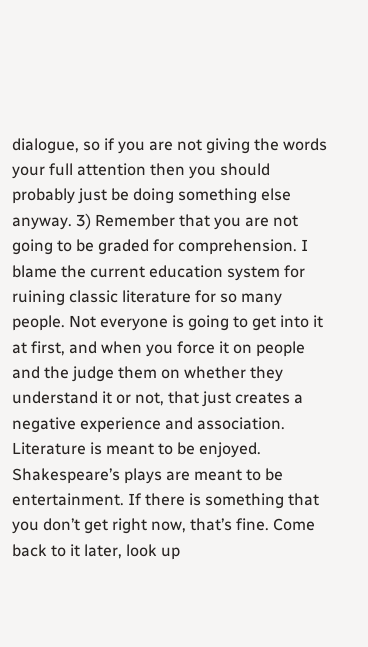dialogue, so if you are not giving the words your full attention then you should probably just be doing something else anyway. 3) Remember that you are not going to be graded for comprehension. I blame the current education system for ruining classic literature for so many people. Not everyone is going to get into it at first, and when you force it on people and the judge them on whether they understand it or not, that just creates a negative experience and association. Literature is meant to be enjoyed. Shakespeare’s plays are meant to be entertainment. If there is something that you don’t get right now, that’s fine. Come back to it later, look up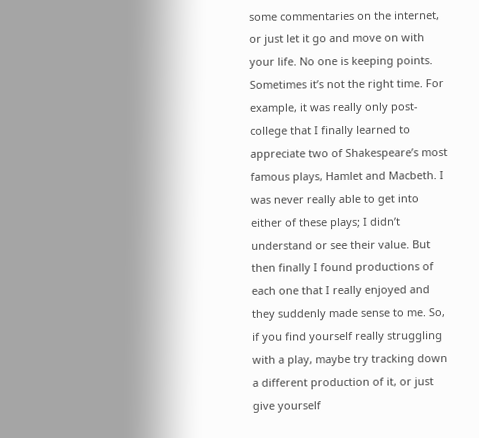some commentaries on the internet, or just let it go and move on with your life. No one is keeping points. Sometimes it’s not the right time. For example, it was really only post-college that I finally learned to appreciate two of Shakespeare’s most famous plays, Hamlet and Macbeth. I was never really able to get into either of these plays; I didn’t understand or see their value. But then finally I found productions of each one that I really enjoyed and they suddenly made sense to me. So, if you find yourself really struggling with a play, maybe try tracking down a different production of it, or just give yourself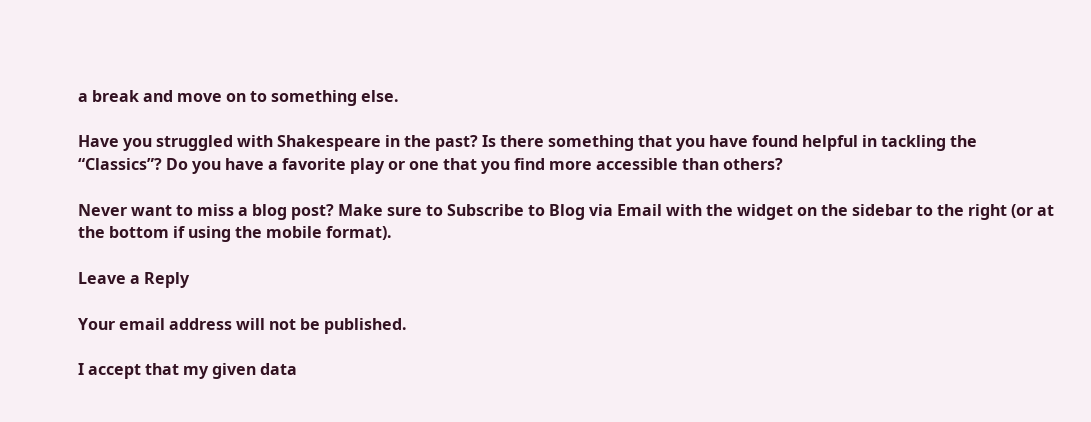a break and move on to something else.

Have you struggled with Shakespeare in the past? Is there something that you have found helpful in tackling the “Classics”? Do you have a favorite play or one that you find more accessible than others?

Never want to miss a blog post? Make sure to Subscribe to Blog via Email with the widget on the sidebar to the right (or at the bottom if using the mobile format).

Leave a Reply

Your email address will not be published.

I accept that my given data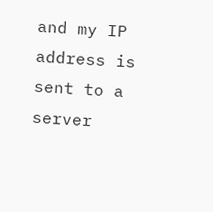and my IP address is sent to a server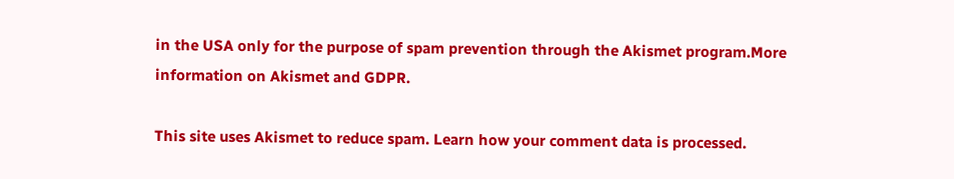in the USA only for the purpose of spam prevention through the Akismet program.More information on Akismet and GDPR.

This site uses Akismet to reduce spam. Learn how your comment data is processed.